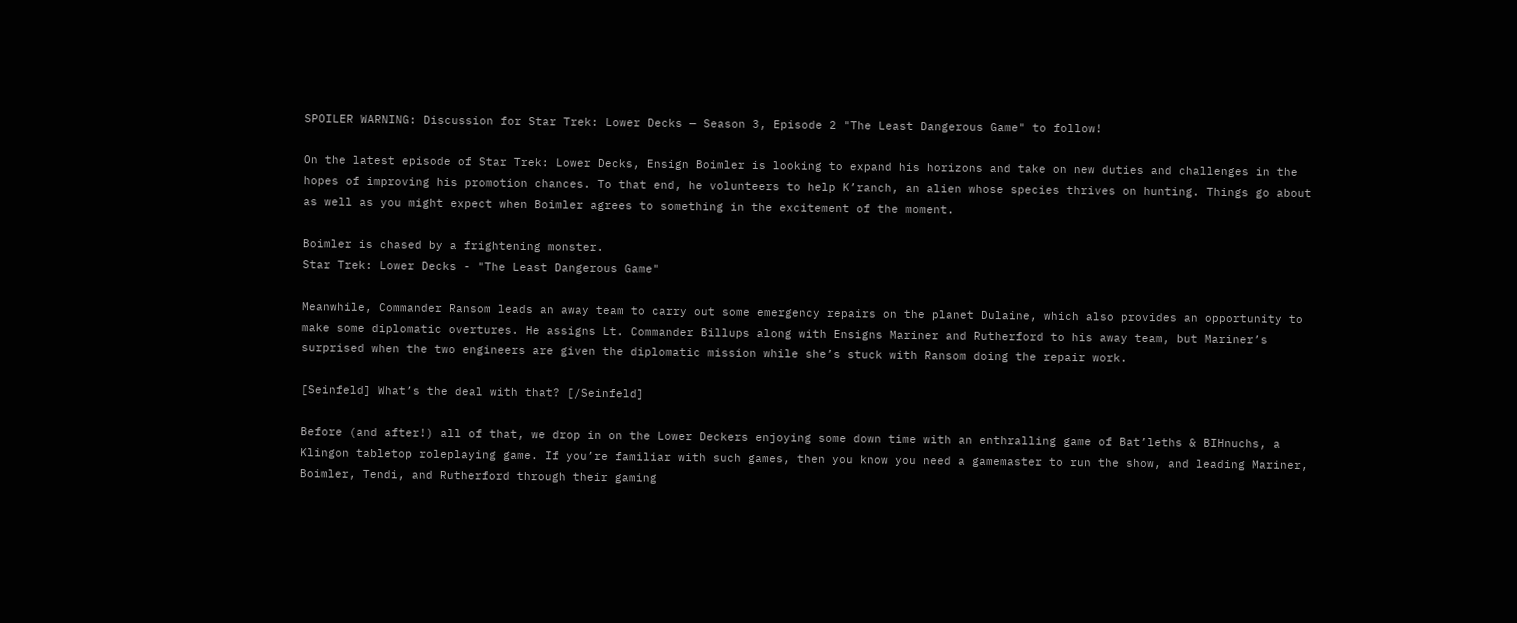SPOILER WARNING: Discussion for Star Trek: Lower Decks — Season 3, Episode 2 "The Least Dangerous Game" to follow!

On the latest episode of Star Trek: Lower Decks, Ensign Boimler is looking to expand his horizons and take on new duties and challenges in the hopes of improving his promotion chances. To that end, he volunteers to help K’ranch, an alien whose species thrives on hunting. Things go about as well as you might expect when Boimler agrees to something in the excitement of the moment.

Boimler is chased by a frightening monster.
Star Trek: Lower Decks - "The Least Dangerous Game"

Meanwhile, Commander Ransom leads an away team to carry out some emergency repairs on the planet Dulaine, which also provides an opportunity to make some diplomatic overtures. He assigns Lt. Commander Billups along with Ensigns Mariner and Rutherford to his away team, but Mariner’s surprised when the two engineers are given the diplomatic mission while she’s stuck with Ransom doing the repair work.

[Seinfeld] What’s the deal with that? [/Seinfeld]

Before (and after!) all of that, we drop in on the Lower Deckers enjoying some down time with an enthralling game of Bat’leths & BIHnuchs, a Klingon tabletop roleplaying game. If you’re familiar with such games, then you know you need a gamemaster to run the show, and leading Mariner, Boimler, Tendi, and Rutherford through their gaming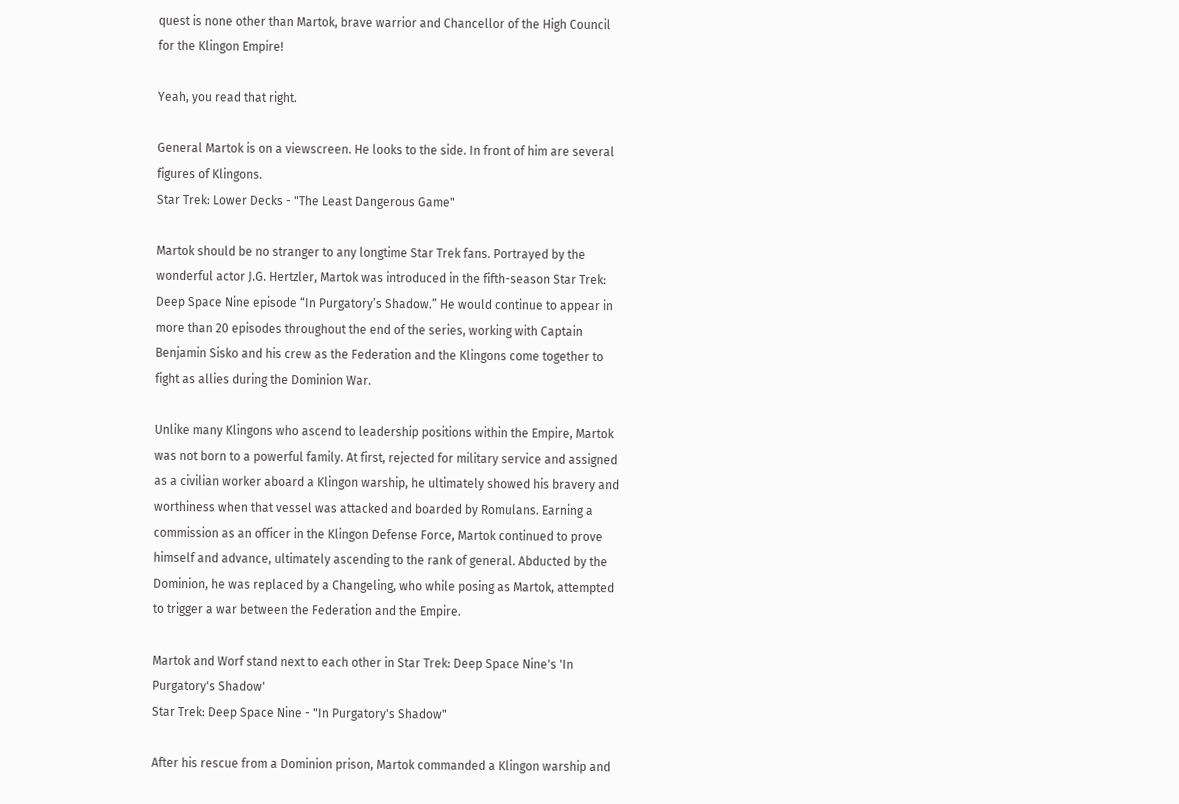quest is none other than Martok, brave warrior and Chancellor of the High Council for the Klingon Empire!

Yeah, you read that right.

General Martok is on a viewscreen. He looks to the side. In front of him are several figures of Klingons.
Star Trek: Lower Decks - "The Least Dangerous Game"

Martok should be no stranger to any longtime Star Trek fans. Portrayed by the wonderful actor J.G. Hertzler, Martok was introduced in the fifth-season Star Trek: Deep Space Nine episode “In Purgatory’s Shadow.” He would continue to appear in more than 20 episodes throughout the end of the series, working with Captain Benjamin Sisko and his crew as the Federation and the Klingons come together to fight as allies during the Dominion War.

Unlike many Klingons who ascend to leadership positions within the Empire, Martok was not born to a powerful family. At first, rejected for military service and assigned as a civilian worker aboard a Klingon warship, he ultimately showed his bravery and worthiness when that vessel was attacked and boarded by Romulans. Earning a commission as an officer in the Klingon Defense Force, Martok continued to prove himself and advance, ultimately ascending to the rank of general. Abducted by the Dominion, he was replaced by a Changeling, who while posing as Martok, attempted to trigger a war between the Federation and the Empire.

Martok and Worf stand next to each other in Star Trek: Deep Space Nine's 'In Purgatory's Shadow'
Star Trek: Deep Space Nine - "In Purgatory's Shadow"

After his rescue from a Dominion prison, Martok commanded a Klingon warship and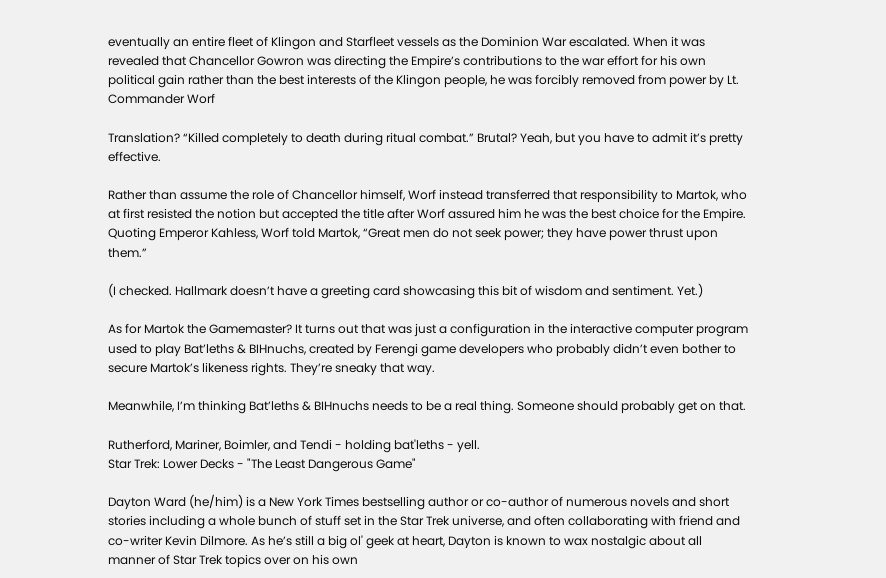eventually an entire fleet of Klingon and Starfleet vessels as the Dominion War escalated. When it was revealed that Chancellor Gowron was directing the Empire’s contributions to the war effort for his own political gain rather than the best interests of the Klingon people, he was forcibly removed from power by Lt. Commander Worf

Translation? “Killed completely to death during ritual combat.” Brutal? Yeah, but you have to admit it’s pretty effective.

Rather than assume the role of Chancellor himself, Worf instead transferred that responsibility to Martok, who at first resisted the notion but accepted the title after Worf assured him he was the best choice for the Empire. Quoting Emperor Kahless, Worf told Martok, “Great men do not seek power; they have power thrust upon them.”

(I checked. Hallmark doesn’t have a greeting card showcasing this bit of wisdom and sentiment. Yet.)

As for Martok the Gamemaster? It turns out that was just a configuration in the interactive computer program used to play Bat’leths & BIHnuchs, created by Ferengi game developers who probably didn’t even bother to secure Martok’s likeness rights. They’re sneaky that way.

Meanwhile, I’m thinking Bat’leths & BIHnuchs needs to be a real thing. Someone should probably get on that.

Rutherford, Mariner, Boimler, and Tendi - holding bat'leths - yell.
Star Trek: Lower Decks - "The Least Dangerous Game"

Dayton Ward (he/him) is a New York Times bestselling author or co-author of numerous novels and short stories including a whole bunch of stuff set in the Star Trek universe, and often collaborating with friend and co-writer Kevin Dilmore. As he’s still a big ol' geek at heart, Dayton is known to wax nostalgic about all manner of Star Trek topics over on his own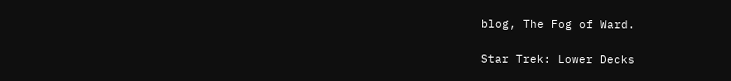blog, The Fog of Ward.

Star Trek: Lower Decks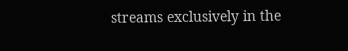streams exclusively in the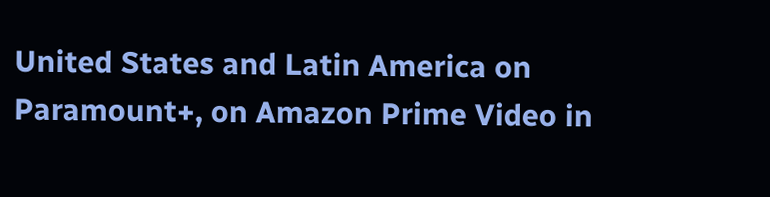United States and Latin America on Paramount+, on Amazon Prime Video in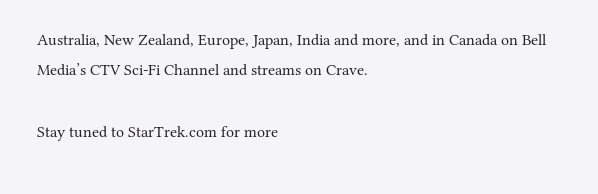Australia, New Zealand, Europe, Japan, India and more, and in Canada on Bell Media’s CTV Sci-Fi Channel and streams on Crave.

Stay tuned to StarTrek.com for more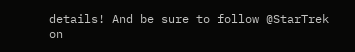details! And be sure to follow @StarTrek on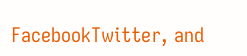FacebookTwitter, and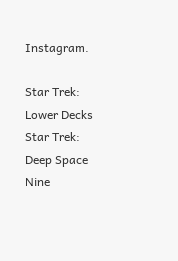Instagram.

Star Trek: Lower Decks
Star Trek: Deep Space Nine